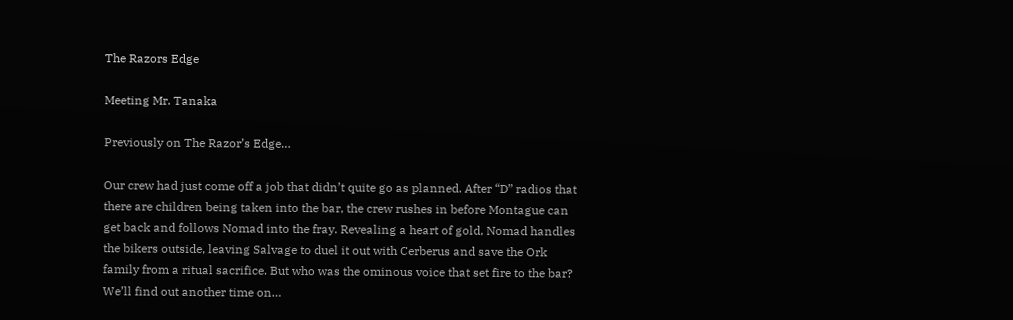The Razors Edge

Meeting Mr. Tanaka

Previously on The Razor’s Edge…

Our crew had just come off a job that didn’t quite go as planned. After “D” radios that there are children being taken into the bar, the crew rushes in before Montague can get back and follows Nomad into the fray. Revealing a heart of gold, Nomad handles the bikers outside, leaving Salvage to duel it out with Cerberus and save the Ork family from a ritual sacrifice. But who was the ominous voice that set fire to the bar? We’ll find out another time on…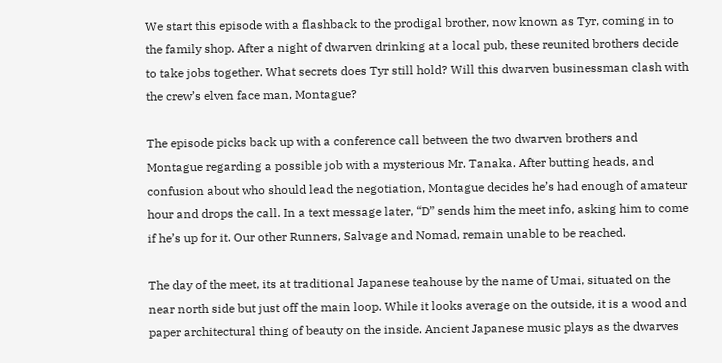We start this episode with a flashback to the prodigal brother, now known as Tyr, coming in to the family shop. After a night of dwarven drinking at a local pub, these reunited brothers decide to take jobs together. What secrets does Tyr still hold? Will this dwarven businessman clash with the crew’s elven face man, Montague?

The episode picks back up with a conference call between the two dwarven brothers and Montague regarding a possible job with a mysterious Mr. Tanaka. After butting heads, and confusion about who should lead the negotiation, Montague decides he’s had enough of amateur hour and drops the call. In a text message later, “D” sends him the meet info, asking him to come if he’s up for it. Our other Runners, Salvage and Nomad, remain unable to be reached.

The day of the meet, its at traditional Japanese teahouse by the name of Umai, situated on the near north side but just off the main loop. While it looks average on the outside, it is a wood and paper architectural thing of beauty on the inside. Ancient Japanese music plays as the dwarves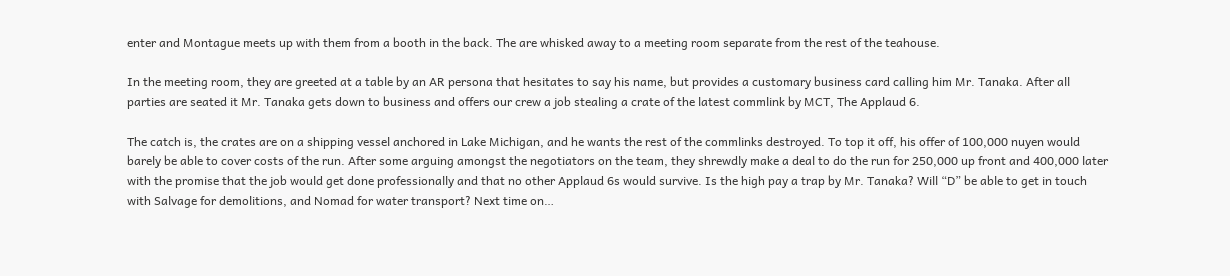enter and Montague meets up with them from a booth in the back. The are whisked away to a meeting room separate from the rest of the teahouse.

In the meeting room, they are greeted at a table by an AR persona that hesitates to say his name, but provides a customary business card calling him Mr. Tanaka. After all parties are seated it Mr. Tanaka gets down to business and offers our crew a job stealing a crate of the latest commlink by MCT, The Applaud 6.

The catch is, the crates are on a shipping vessel anchored in Lake Michigan, and he wants the rest of the commlinks destroyed. To top it off, his offer of 100,000 nuyen would barely be able to cover costs of the run. After some arguing amongst the negotiators on the team, they shrewdly make a deal to do the run for 250,000 up front and 400,000 later with the promise that the job would get done professionally and that no other Applaud 6s would survive. Is the high pay a trap by Mr. Tanaka? Will “D” be able to get in touch with Salvage for demolitions, and Nomad for water transport? Next time on…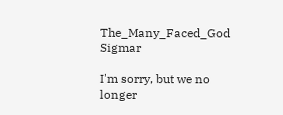The_Many_Faced_God Sigmar

I'm sorry, but we no longer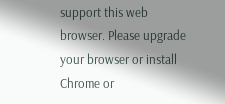support this web browser. Please upgrade your browser or install Chrome or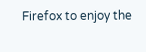Firefox to enjoy the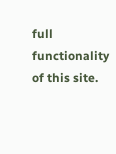full functionality of this site.